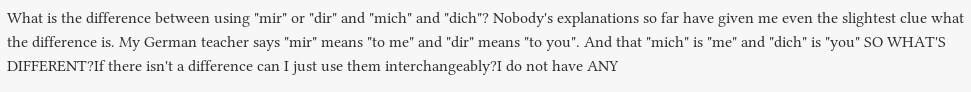What is the difference between using "mir" or "dir" and "mich" and "dich"? Nobody's explanations so far have given me even the slightest clue what the difference is. My German teacher says "mir" means "to me" and "dir" means "to you". And that "mich" is "me" and "dich" is "you" SO WHAT'S DIFFERENT?If there isn't a difference can I just use them interchangeably?I do not have ANY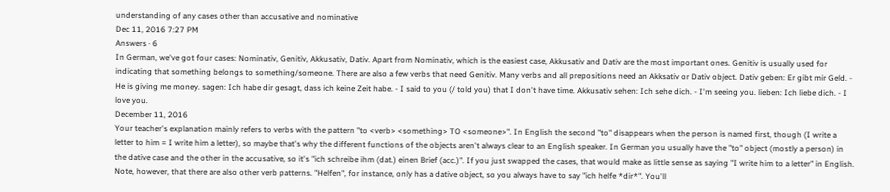understanding of any cases other than accusative and nominative
Dec 11, 2016 7:27 PM
Answers · 6
In German, we've got four cases: Nominativ, Genitiv, Akkusativ, Dativ. Apart from Nominativ, which is the easiest case, Akkusativ and Dativ are the most important ones. Genitiv is usually used for indicating that something belongs to something/someone. There are also a few verbs that need Genitiv. Many verbs and all prepositions need an Akksativ or Dativ object. Dativ geben: Er gibt mir Geld. - He is giving me money. sagen: Ich habe dir gesagt, dass ich keine Zeit habe. - I said to you (/ told you) that I don't have time. Akkusativ sehen: Ich sehe dich. - I'm seeing you. lieben: Ich liebe dich. - I love you.
December 11, 2016
Your teacher's explanation mainly refers to verbs with the pattern "to <verb> <something> TO <someone>". In English the second "to" disappears when the person is named first, though (I write a letter to him = I write him a letter), so maybe that's why the different functions of the objects aren't always clear to an English speaker. In German you usually have the "to" object (mostly a person) in the dative case and the other in the accusative, so it's "ich schreibe ihm (dat.) einen Brief (acc.)". If you just swapped the cases, that would make as little sense as saying "I write him to a letter" in English. Note, however, that there are also other verb patterns. "Helfen", for instance, only has a dative object, so you always have to say "ich helfe *dir*". You'll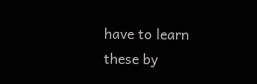have to learn these by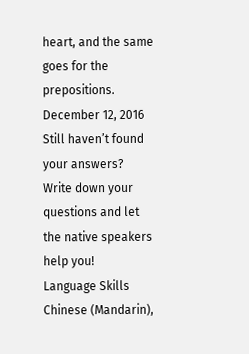heart, and the same goes for the prepositions.
December 12, 2016
Still haven’t found your answers?
Write down your questions and let the native speakers help you!
Language Skills
Chinese (Mandarin),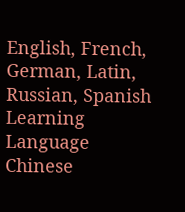English, French, German, Latin, Russian, Spanish
Learning Language
Chinese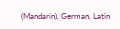(Mandarin), German, Latin